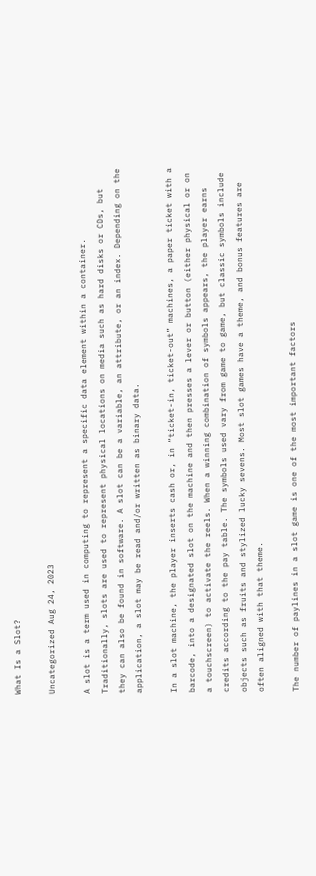What Is a Slot?

Uncategorized Aug 24, 2023

A slot is a term used in computing to represent a specific data element within a container. Traditionally, slots are used to represent physical locations on media such as hard disks or CDs, but they can also be found in software. A slot can be a variable, an attribute, or an index. Depending on the application, a slot may be read and/or written as binary data.

In a slot machine, the player inserts cash or, in “ticket-in, ticket-out” machines, a paper ticket with a barcode, into a designated slot on the machine and then presses a lever or button (either physical or on a touchscreen) to activate the reels. When a winning combination of symbols appears, the player earns credits according to the pay table. The symbols used vary from game to game, but classic symbols include objects such as fruits and stylized lucky sevens. Most slot games have a theme, and bonus features are often aligned with that theme.

The number of paylines in a slot game is one of the most important factors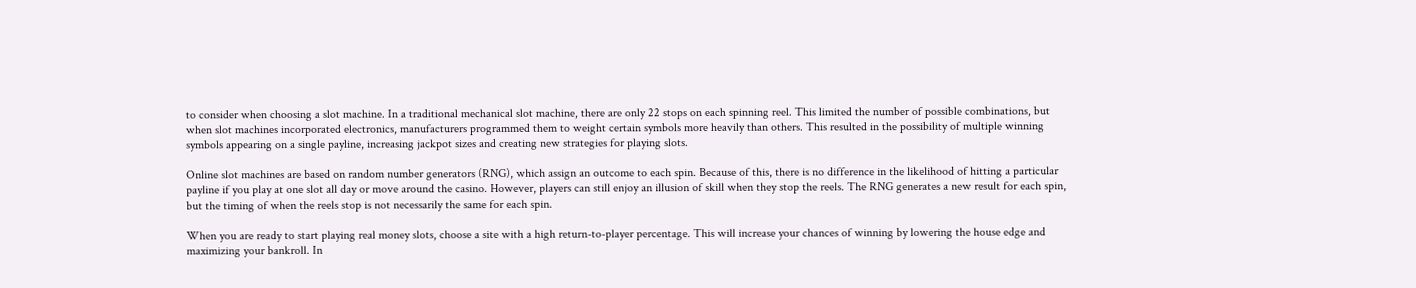to consider when choosing a slot machine. In a traditional mechanical slot machine, there are only 22 stops on each spinning reel. This limited the number of possible combinations, but when slot machines incorporated electronics, manufacturers programmed them to weight certain symbols more heavily than others. This resulted in the possibility of multiple winning symbols appearing on a single payline, increasing jackpot sizes and creating new strategies for playing slots.

Online slot machines are based on random number generators (RNG), which assign an outcome to each spin. Because of this, there is no difference in the likelihood of hitting a particular payline if you play at one slot all day or move around the casino. However, players can still enjoy an illusion of skill when they stop the reels. The RNG generates a new result for each spin, but the timing of when the reels stop is not necessarily the same for each spin.

When you are ready to start playing real money slots, choose a site with a high return-to-player percentage. This will increase your chances of winning by lowering the house edge and maximizing your bankroll. In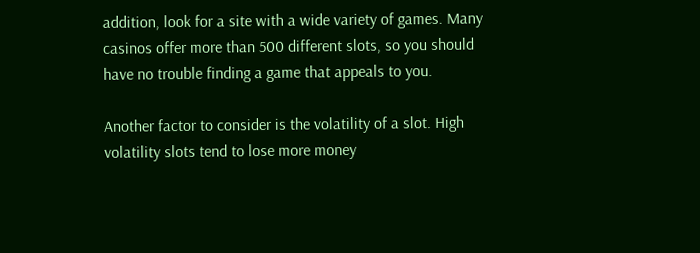addition, look for a site with a wide variety of games. Many casinos offer more than 500 different slots, so you should have no trouble finding a game that appeals to you.

Another factor to consider is the volatility of a slot. High volatility slots tend to lose more money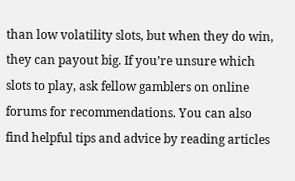than low volatility slots, but when they do win, they can payout big. If you’re unsure which slots to play, ask fellow gamblers on online forums for recommendations. You can also find helpful tips and advice by reading articles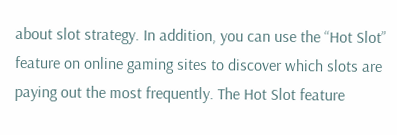about slot strategy. In addition, you can use the “Hot Slot” feature on online gaming sites to discover which slots are paying out the most frequently. The Hot Slot feature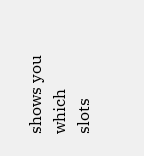shows you which slots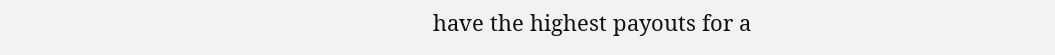have the highest payouts for a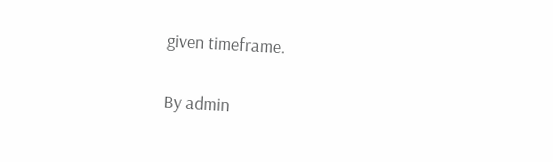given timeframe.

By admin